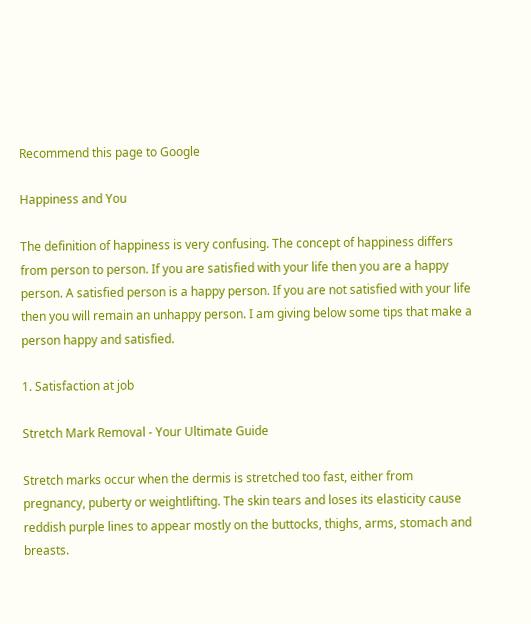Recommend this page to Google

Happiness and You

The definition of happiness is very confusing. The concept of happiness differs from person to person. If you are satisfied with your life then you are a happy person. A satisfied person is a happy person. If you are not satisfied with your life then you will remain an unhappy person. I am giving below some tips that make a person happy and satisfied.

1. Satisfaction at job

Stretch Mark Removal - Your Ultimate Guide

Stretch marks occur when the dermis is stretched too fast, either from pregnancy, puberty or weightlifting. The skin tears and loses its elasticity cause reddish purple lines to appear mostly on the buttocks, thighs, arms, stomach and breasts.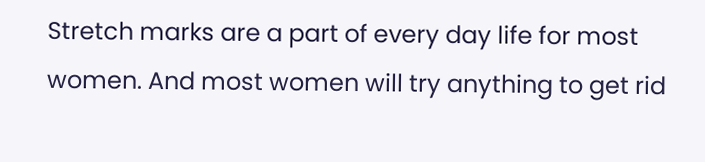Stretch marks are a part of every day life for most women. And most women will try anything to get rid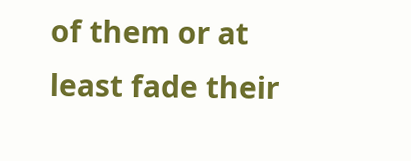of them or at least fade their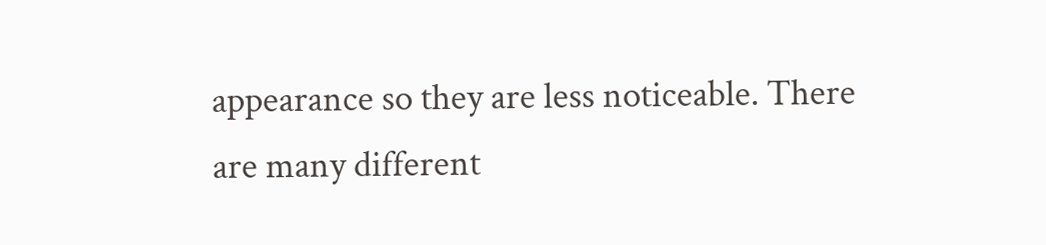appearance so they are less noticeable. There are many different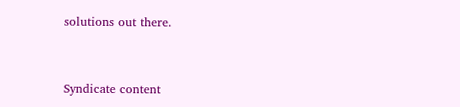solutions out there.


Syndicate content